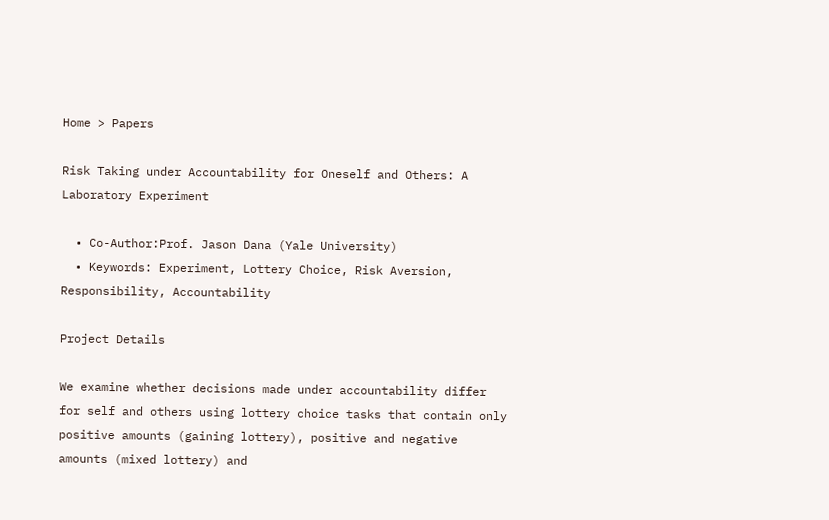Home > Papers

Risk Taking under Accountability for Oneself and Others: A Laboratory Experiment

  • Co-Author:Prof. Jason Dana (Yale University)
  • Keywords: Experiment, Lottery Choice, Risk Aversion, Responsibility, Accountability

Project Details

We examine whether decisions made under accountability differ for self and others using lottery choice tasks that contain only positive amounts (gaining lottery), positive and negative amounts (mixed lottery) and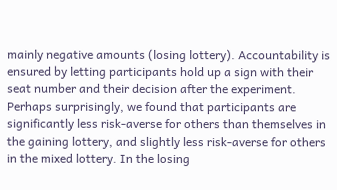mainly negative amounts (losing lottery). Accountability is ensured by letting participants hold up a sign with their seat number and their decision after the experiment. Perhaps surprisingly, we found that participants are significantly less risk-averse for others than themselves in the gaining lottery, and slightly less risk-averse for others in the mixed lottery. In the losing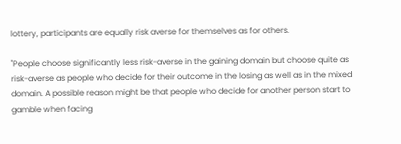lottery, participants are equally risk averse for themselves as for others.

"People choose significantly less risk-averse in the gaining domain but choose quite as risk-averse as people who decide for their outcome in the losing as well as in the mixed domain. A possible reason might be that people who decide for another person start to gamble when facing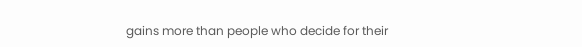gains more than people who decide for their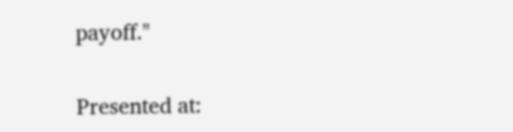payoff."

Presented at: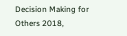Decision Making for Others 2018,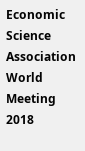Economic Science Association World Meeting 2018